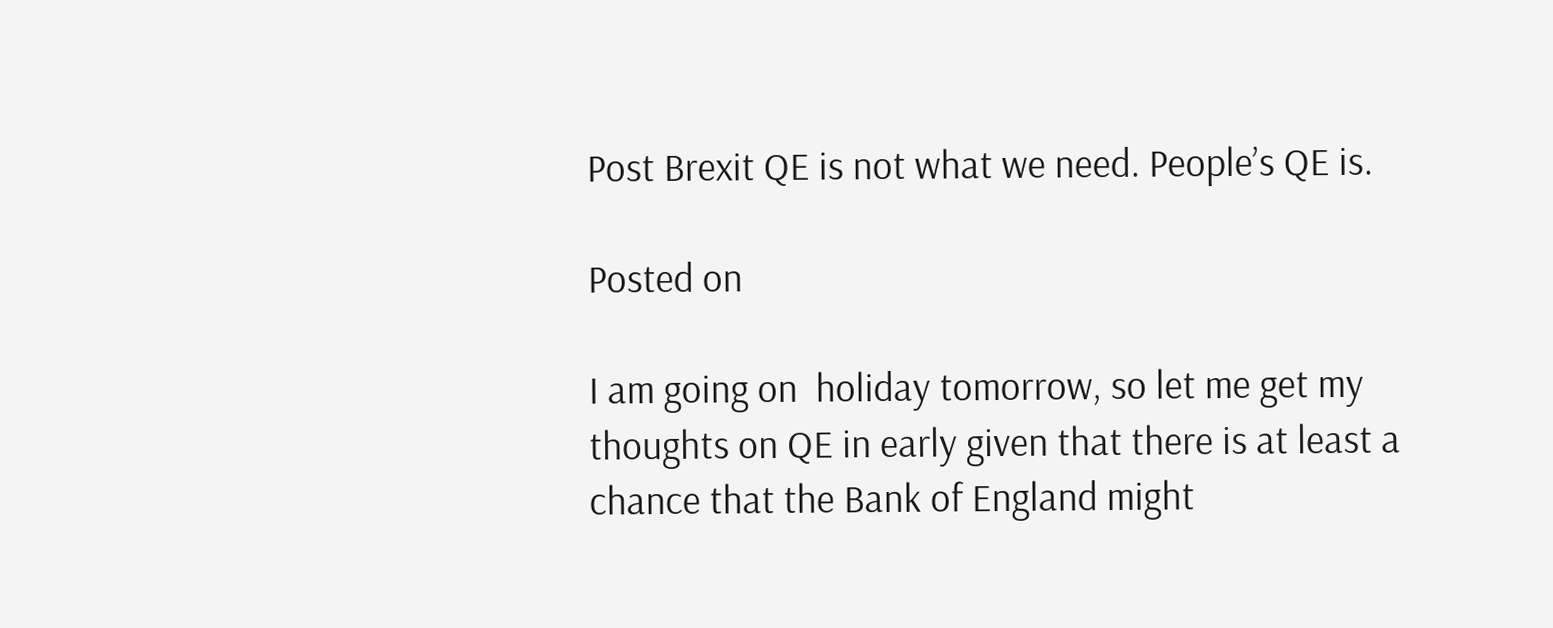Post Brexit QE is not what we need. People’s QE is.

Posted on

I am going on  holiday tomorrow, so let me get my thoughts on QE in early given that there is at least a chance that the Bank of England might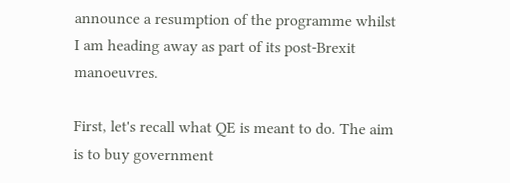announce a resumption of the programme whilst I am heading away as part of its post-Brexit manoeuvres.

First, let's recall what QE is meant to do. The aim is to buy government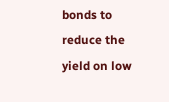bonds to reduce the yield on low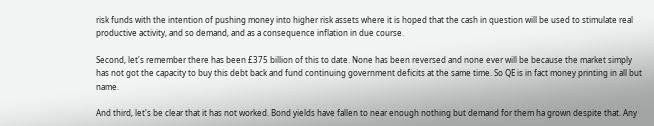risk funds with the intention of pushing money into higher risk assets where it is hoped that the cash in question will be used to stimulate real productive activity, and so demand, and as a consequence inflation in due course.

Second, let's remember there has been £375 billion of this to date. None has been reversed and none ever will be because the market simply has not got the capacity to buy this debt back and fund continuing government deficits at the same time. So QE is in fact money printing in all but name.

And third, let's be clear that it has not worked. Bond yields have fallen to near enough nothing but demand for them ha grown despite that. Any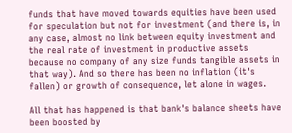funds that have moved towards equities have been used for speculation but not for investment (and there is, in any case, almost no link between equity investment and the real rate of investment in productive assets because no company of any size funds tangible assets in that way). And so there has been no inflation (it's fallen) or growth of consequence, let alone in wages.

All that has happened is that bank's balance sheets have been boosted by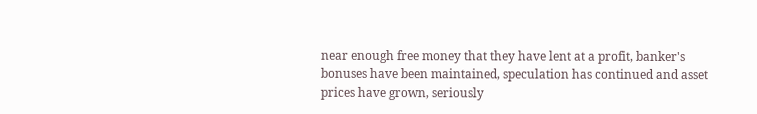near enough free money that they have lent at a profit, banker's bonuses have been maintained, speculation has continued and asset prices have grown, seriously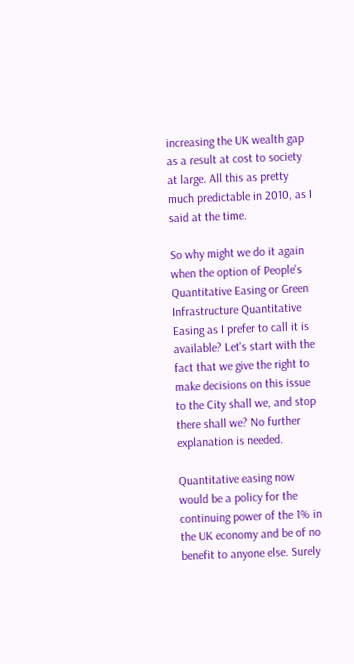increasing the UK wealth gap as a result at cost to society at large. All this as pretty much predictable in 2010, as I said at the time.

So why might we do it again when the option of People's Quantitative Easing or Green Infrastructure Quantitative Easing as I prefer to call it is available? Let's start with the fact that we give the right to make decisions on this issue to the City shall we, and stop there shall we? No further explanation is needed.

Quantitative easing now would be a policy for the continuing power of the 1% in the UK economy and be of no benefit to anyone else. Surely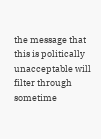the message that this is politically unacceptable will filter through sometime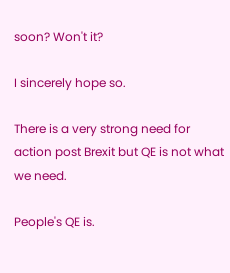soon? Won't it?

I sincerely hope so.

There is a very strong need for action post Brexit but QE is not what we need.

People's QE is.